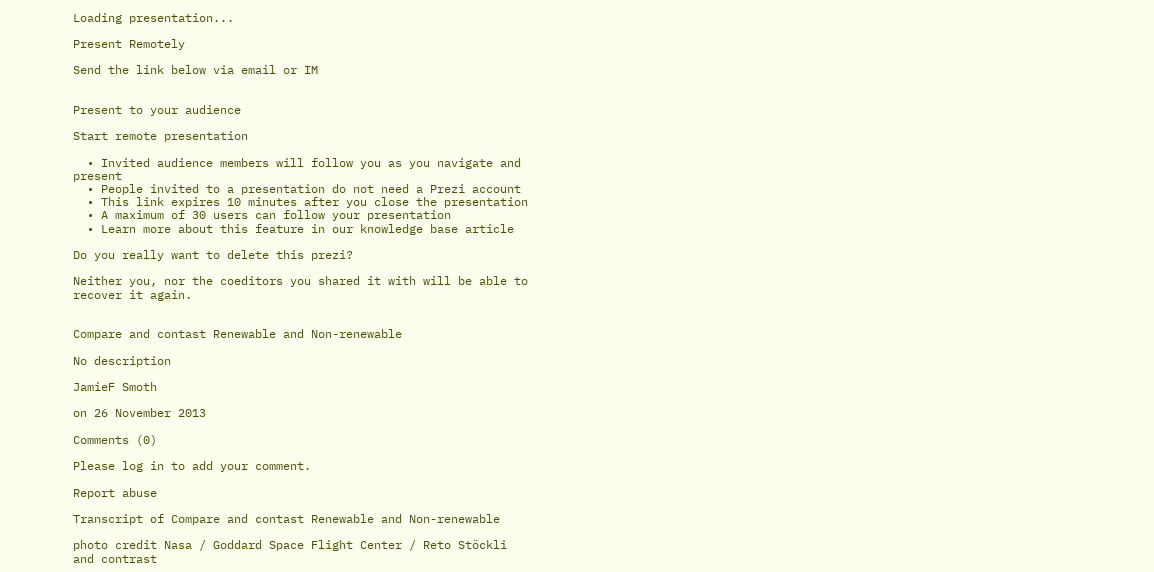Loading presentation...

Present Remotely

Send the link below via email or IM


Present to your audience

Start remote presentation

  • Invited audience members will follow you as you navigate and present
  • People invited to a presentation do not need a Prezi account
  • This link expires 10 minutes after you close the presentation
  • A maximum of 30 users can follow your presentation
  • Learn more about this feature in our knowledge base article

Do you really want to delete this prezi?

Neither you, nor the coeditors you shared it with will be able to recover it again.


Compare and contast Renewable and Non-renewable

No description

JamieF Smoth

on 26 November 2013

Comments (0)

Please log in to add your comment.

Report abuse

Transcript of Compare and contast Renewable and Non-renewable

photo credit Nasa / Goddard Space Flight Center / Reto Stöckli
and contrast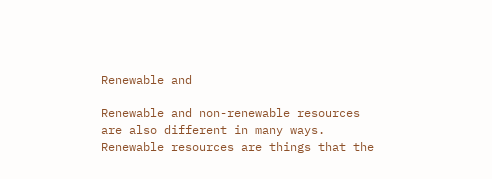Renewable and

Renewable and non-renewable resources are also different in many ways. Renewable resources are things that the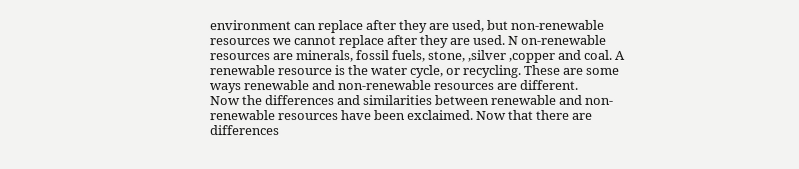environment can replace after they are used, but non-renewable resources we cannot replace after they are used. N on-renewable resources are minerals, fossil fuels, stone, ,silver ,copper and coal. A renewable resource is the water cycle, or recycling. These are some ways renewable and non-renewable resources are different.
Now the differences and similarities between renewable and non-renewable resources have been exclaimed. Now that there are differences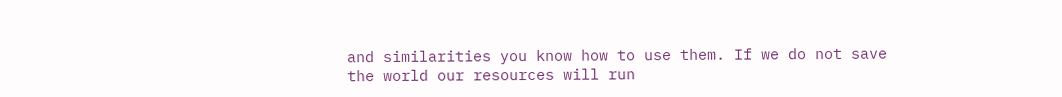and similarities you know how to use them. If we do not save the world our resources will run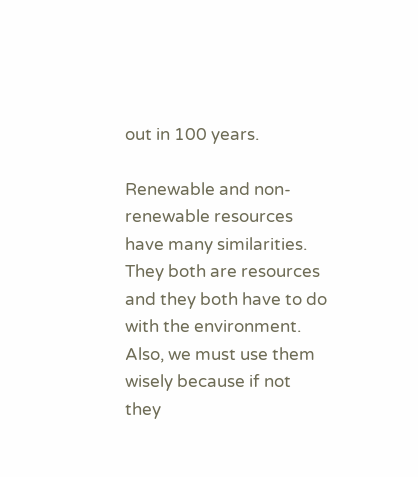out in 100 years.

Renewable and non-renewable resources have many similarities. They both are resources and they both have to do with the environment. Also, we must use them wisely because if not they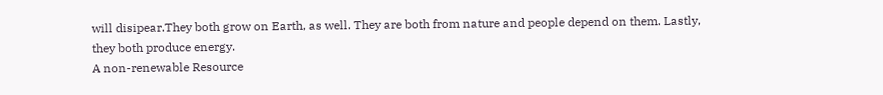will disipear.They both grow on Earth, as well. They are both from nature and people depend on them. Lastly, they both produce energy.
A non-renewable Resource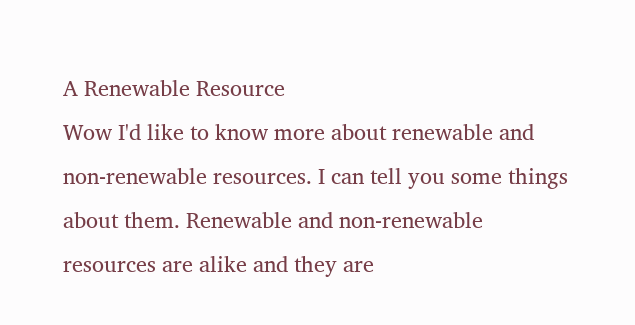A Renewable Resource
Wow I'd like to know more about renewable and non-renewable resources. I can tell you some things about them. Renewable and non-renewable resources are alike and they are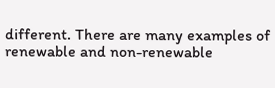different. There are many examples of renewable and non-renewable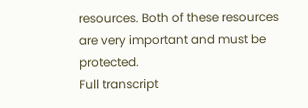resources. Both of these resources are very important and must be protected.
Full transcript